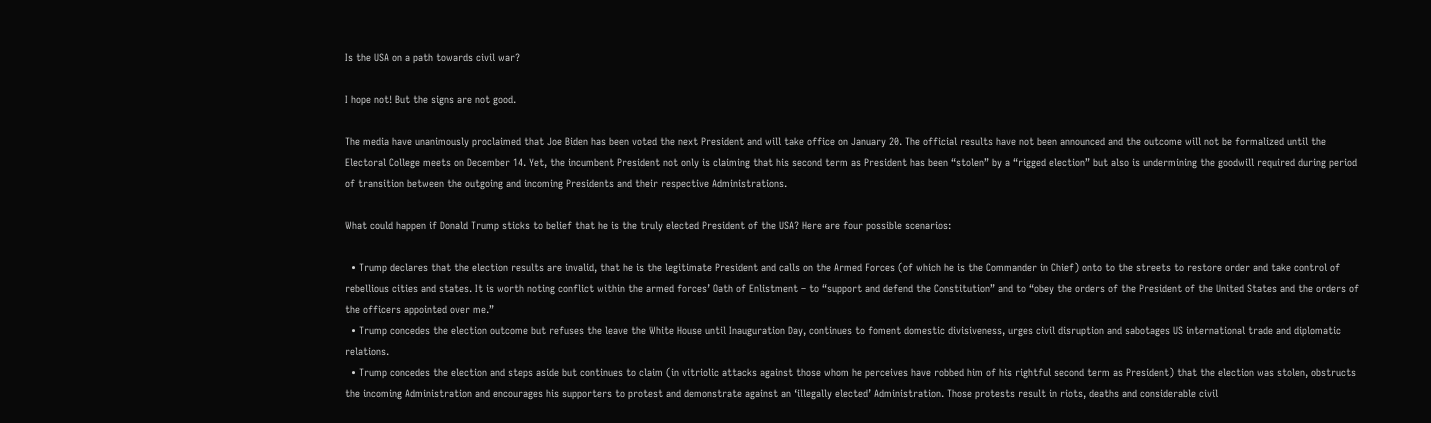Is the USA on a path towards civil war?

I hope not! But the signs are not good.

The media have unanimously proclaimed that Joe Biden has been voted the next President and will take office on January 20. The official results have not been announced and the outcome will not be formalized until the Electoral College meets on December 14. Yet, the incumbent President not only is claiming that his second term as President has been “stolen” by a “rigged election” but also is undermining the goodwill required during period of transition between the outgoing and incoming Presidents and their respective Administrations.

What could happen if Donald Trump sticks to belief that he is the truly elected President of the USA? Here are four possible scenarios:

  • Trump declares that the election results are invalid, that he is the legitimate President and calls on the Armed Forces (of which he is the Commander in Chief) onto to the streets to restore order and take control of rebellious cities and states. It is worth noting conflict within the armed forces’ Oath of Enlistment – to “support and defend the Constitution” and to “obey the orders of the President of the United States and the orders of the officers appointed over me.”
  • Trump concedes the election outcome but refuses the leave the White House until Inauguration Day, continues to foment domestic divisiveness, urges civil disruption and sabotages US international trade and diplomatic relations.
  • Trump concedes the election and steps aside but continues to claim (in vitriolic attacks against those whom he perceives have robbed him of his rightful second term as President) that the election was stolen, obstructs the incoming Administration and encourages his supporters to protest and demonstrate against an ‘illegally elected’ Administration. Those protests result in riots, deaths and considerable civil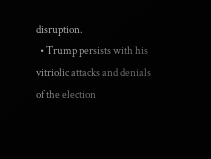disruption.
  • Trump persists with his vitriolic attacks and denials of the election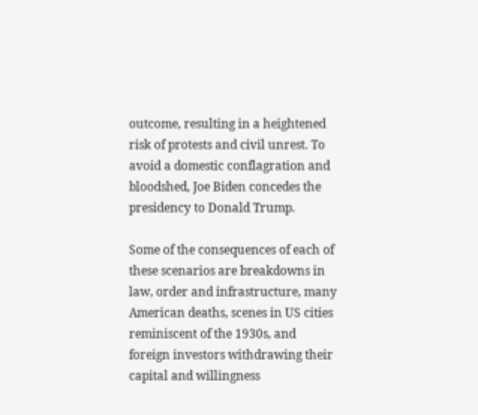outcome, resulting in a heightened risk of protests and civil unrest. To avoid a domestic conflagration and bloodshed, Joe Biden concedes the presidency to Donald Trump.

Some of the consequences of each of these scenarios are breakdowns in law, order and infrastructure, many American deaths, scenes in US cities reminiscent of the 1930s, and foreign investors withdrawing their capital and willingness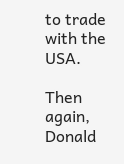to trade with the USA.

Then again, Donald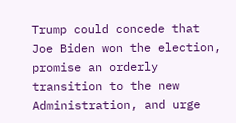Trump could concede that Joe Biden won the election, promise an orderly transition to the new Administration, and urge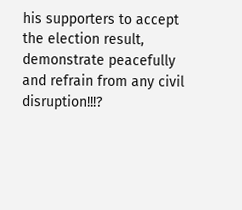his supporters to accept the election result, demonstrate peacefully and refrain from any civil disruption!!!?